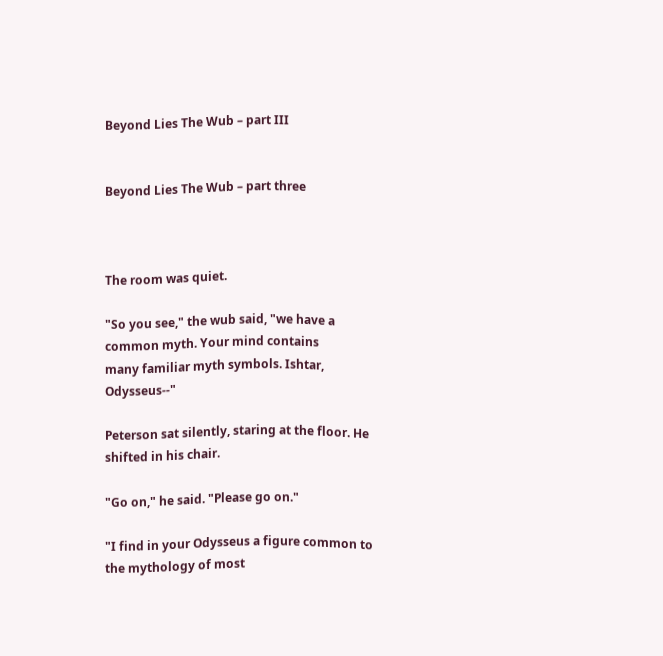Beyond Lies The Wub – part III


Beyond Lies The Wub – part three



The room was quiet.

"So you see," the wub said, "we have a common myth. Your mind contains
many familiar myth symbols. Ishtar, Odysseus--"

Peterson sat silently, staring at the floor. He shifted in his chair.

"Go on," he said. "Please go on."

"I find in your Odysseus a figure common to the mythology of most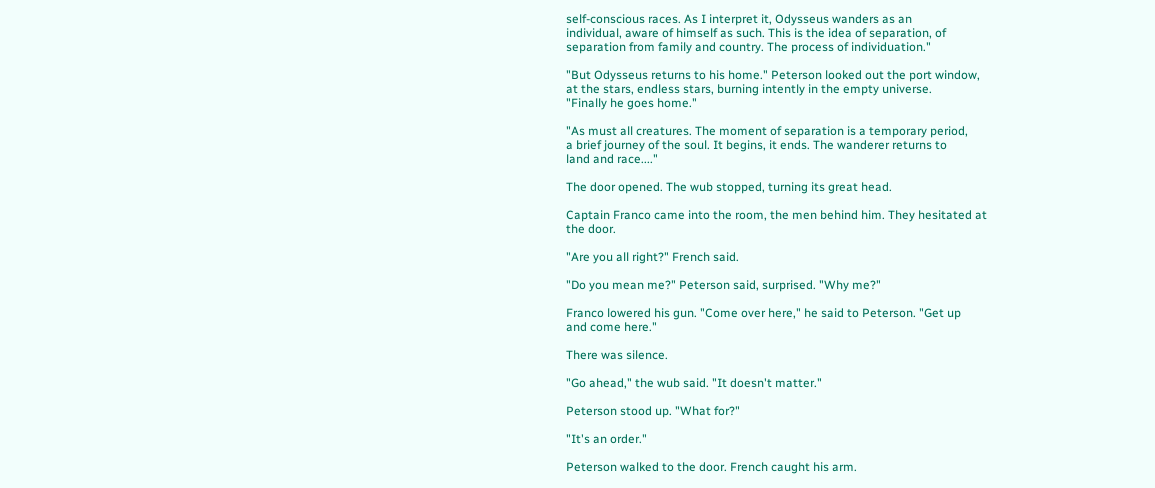self-conscious races. As I interpret it, Odysseus wanders as an
individual, aware of himself as such. This is the idea of separation, of
separation from family and country. The process of individuation."

"But Odysseus returns to his home." Peterson looked out the port window,
at the stars, endless stars, burning intently in the empty universe.
"Finally he goes home."

"As must all creatures. The moment of separation is a temporary period,
a brief journey of the soul. It begins, it ends. The wanderer returns to
land and race...."

The door opened. The wub stopped, turning its great head.

Captain Franco came into the room, the men behind him. They hesitated at
the door.

"Are you all right?" French said.

"Do you mean me?" Peterson said, surprised. "Why me?"

Franco lowered his gun. "Come over here," he said to Peterson. "Get up
and come here."

There was silence.

"Go ahead," the wub said. "It doesn't matter."

Peterson stood up. "What for?"

"It's an order."

Peterson walked to the door. French caught his arm.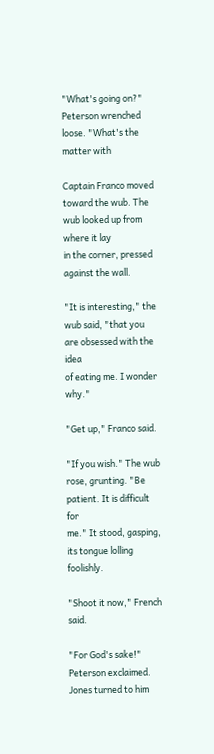"What's going on?" Peterson wrenched loose. "What's the matter with

Captain Franco moved toward the wub. The wub looked up from where it lay
in the corner, pressed against the wall.

"It is interesting," the wub said, "that you are obsessed with the idea
of eating me. I wonder why."

"Get up," Franco said.

"If you wish." The wub rose, grunting. "Be patient. It is difficult for
me." It stood, gasping, its tongue lolling foolishly.

"Shoot it now," French said.

"For God's sake!" Peterson exclaimed. Jones turned to him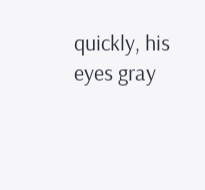quickly, his
eyes gray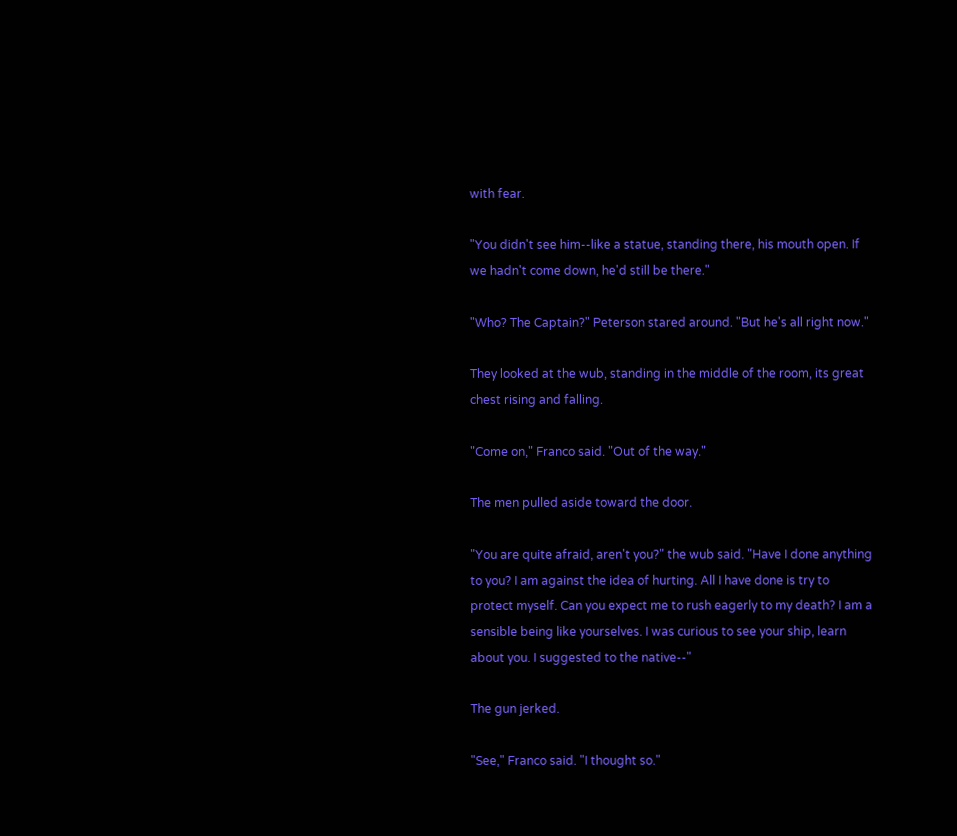with fear.

"You didn't see him--like a statue, standing there, his mouth open. If
we hadn't come down, he'd still be there."

"Who? The Captain?" Peterson stared around. "But he's all right now."

They looked at the wub, standing in the middle of the room, its great
chest rising and falling.

"Come on," Franco said. "Out of the way."

The men pulled aside toward the door.

"You are quite afraid, aren't you?" the wub said. "Have I done anything
to you? I am against the idea of hurting. All I have done is try to
protect myself. Can you expect me to rush eagerly to my death? I am a
sensible being like yourselves. I was curious to see your ship, learn
about you. I suggested to the native--"

The gun jerked.

"See," Franco said. "I thought so."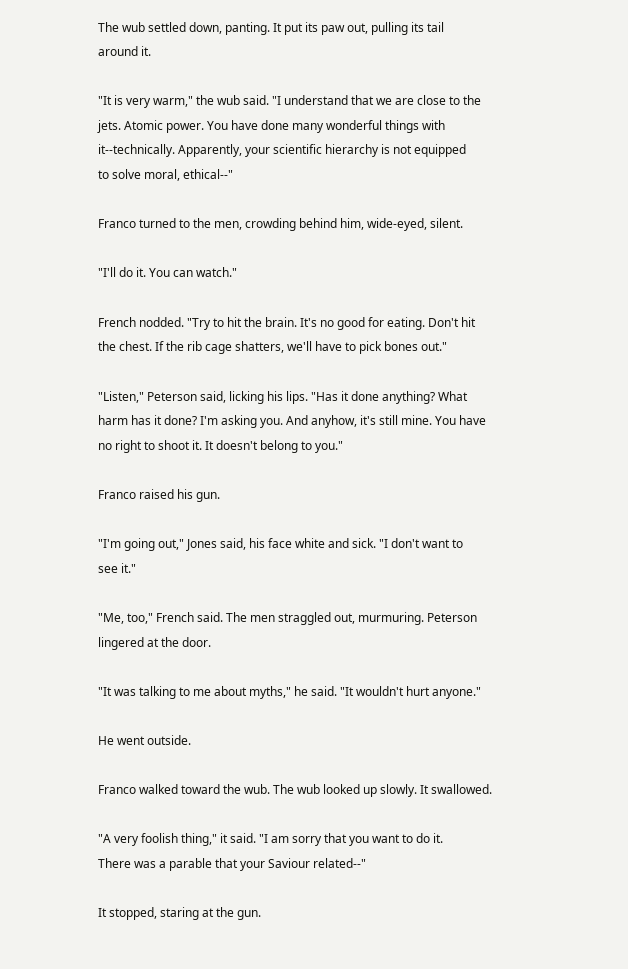The wub settled down, panting. It put its paw out, pulling its tail
around it.

"It is very warm," the wub said. "I understand that we are close to the
jets. Atomic power. You have done many wonderful things with
it--technically. Apparently, your scientific hierarchy is not equipped
to solve moral, ethical--"

Franco turned to the men, crowding behind him, wide-eyed, silent.

"I'll do it. You can watch."

French nodded. "Try to hit the brain. It's no good for eating. Don't hit
the chest. If the rib cage shatters, we'll have to pick bones out."

"Listen," Peterson said, licking his lips. "Has it done anything? What
harm has it done? I'm asking you. And anyhow, it's still mine. You have
no right to shoot it. It doesn't belong to you."

Franco raised his gun.

"I'm going out," Jones said, his face white and sick. "I don't want to
see it."

"Me, too," French said. The men straggled out, murmuring. Peterson
lingered at the door.

"It was talking to me about myths," he said. "It wouldn't hurt anyone."

He went outside.

Franco walked toward the wub. The wub looked up slowly. It swallowed.

"A very foolish thing," it said. "I am sorry that you want to do it.
There was a parable that your Saviour related--"

It stopped, staring at the gun.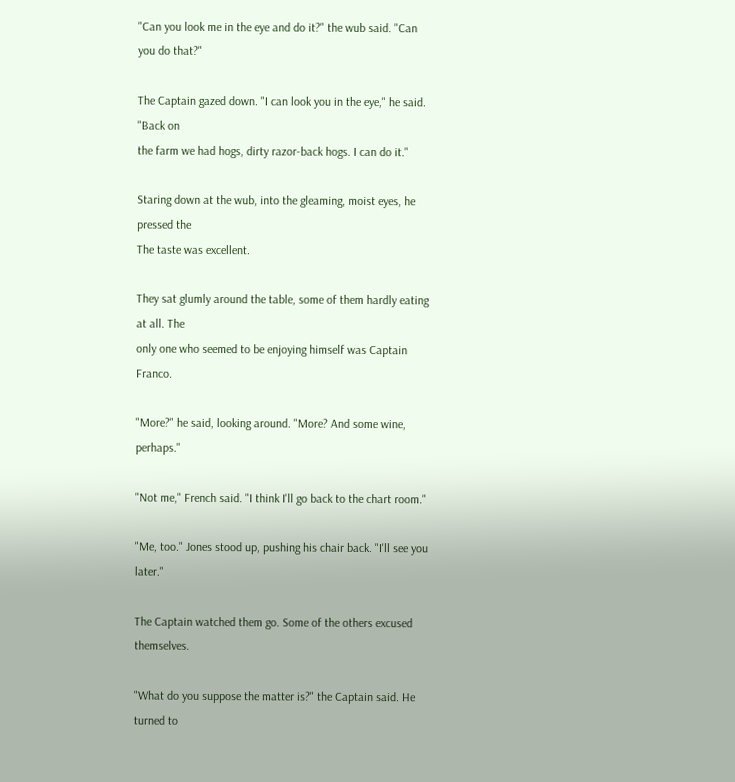"Can you look me in the eye and do it?" the wub said. "Can you do that?"

The Captain gazed down. "I can look you in the eye," he said. "Back on
the farm we had hogs, dirty razor-back hogs. I can do it."

Staring down at the wub, into the gleaming, moist eyes, he pressed the
The taste was excellent.

They sat glumly around the table, some of them hardly eating at all. The
only one who seemed to be enjoying himself was Captain Franco.

"More?" he said, looking around. "More? And some wine, perhaps."

"Not me," French said. "I think I'll go back to the chart room."

"Me, too." Jones stood up, pushing his chair back. "I'll see you later."

The Captain watched them go. Some of the others excused themselves.

"What do you suppose the matter is?" the Captain said. He turned to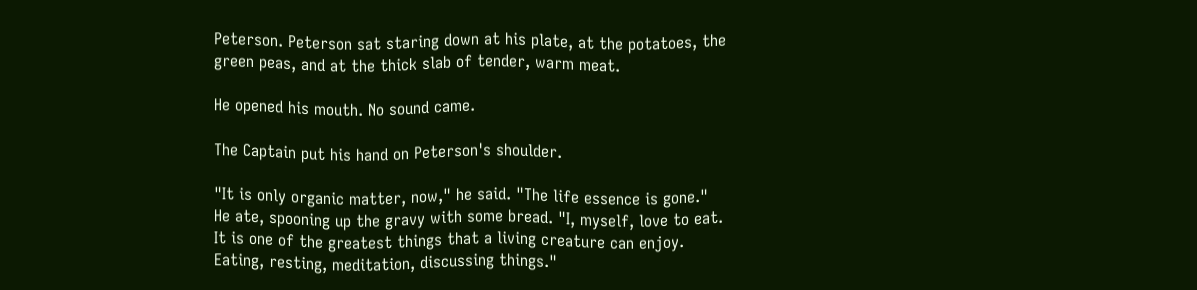Peterson. Peterson sat staring down at his plate, at the potatoes, the
green peas, and at the thick slab of tender, warm meat.

He opened his mouth. No sound came.

The Captain put his hand on Peterson's shoulder.

"It is only organic matter, now," he said. "The life essence is gone."
He ate, spooning up the gravy with some bread. "I, myself, love to eat.
It is one of the greatest things that a living creature can enjoy.
Eating, resting, meditation, discussing things."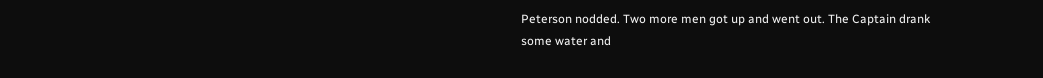Peterson nodded. Two more men got up and went out. The Captain drank
some water and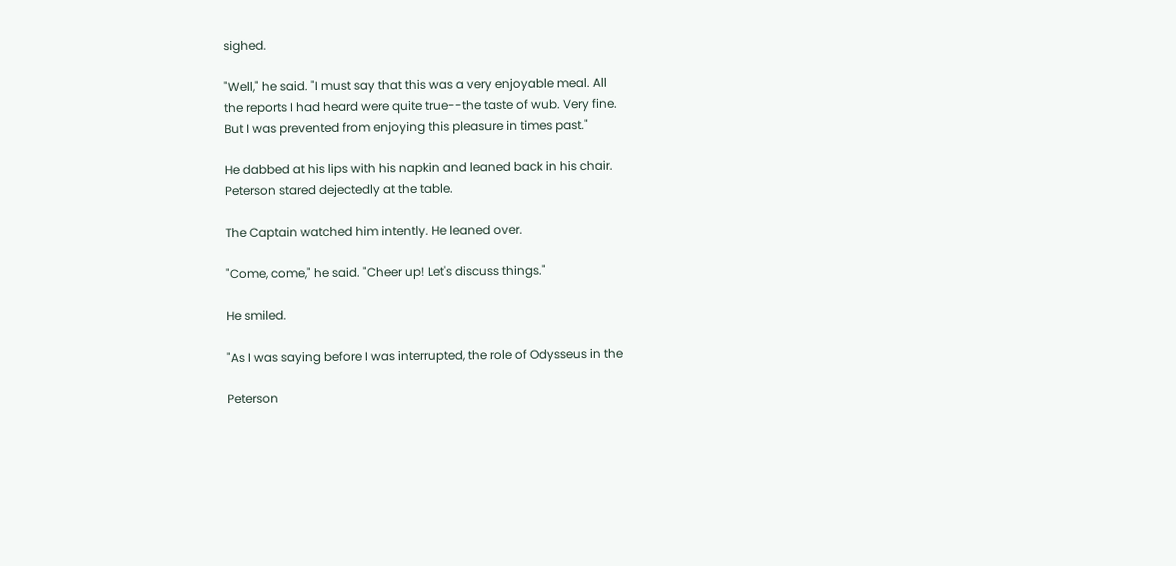sighed.

"Well," he said. "I must say that this was a very enjoyable meal. All
the reports I had heard were quite true--the taste of wub. Very fine.
But I was prevented from enjoying this pleasure in times past."

He dabbed at his lips with his napkin and leaned back in his chair.
Peterson stared dejectedly at the table.

The Captain watched him intently. He leaned over.

"Come, come," he said. "Cheer up! Let's discuss things."

He smiled.

"As I was saying before I was interrupted, the role of Odysseus in the

Peterson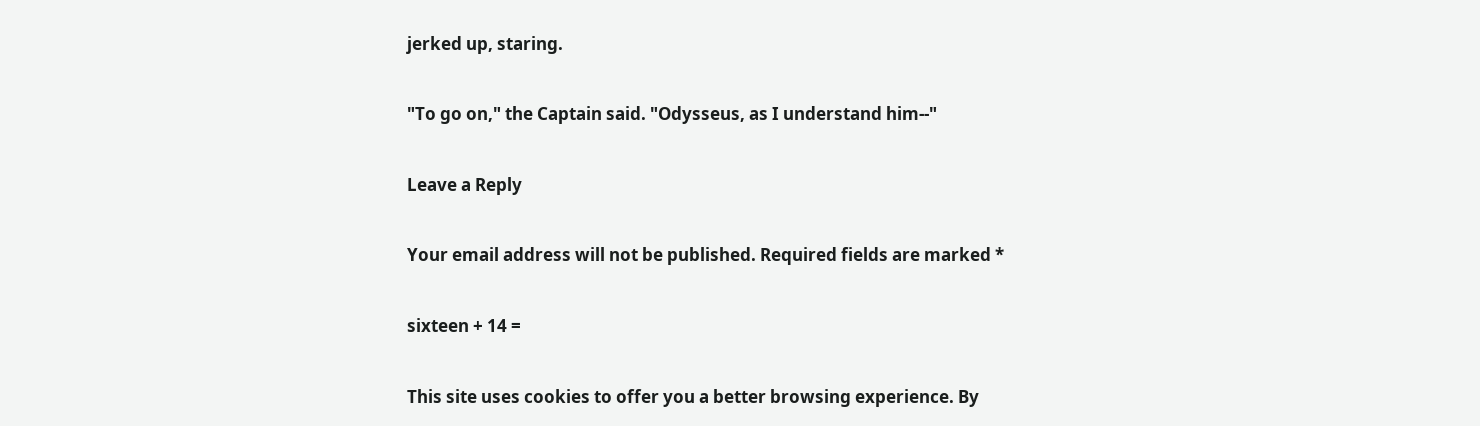jerked up, staring.

"To go on," the Captain said. "Odysseus, as I understand him--"

Leave a Reply

Your email address will not be published. Required fields are marked *

sixteen + 14 =

This site uses cookies to offer you a better browsing experience. By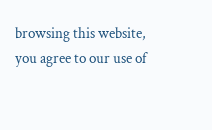browsing this website, you agree to our use of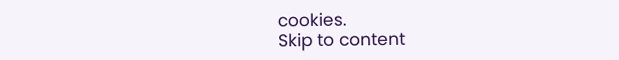cookies.
Skip to content